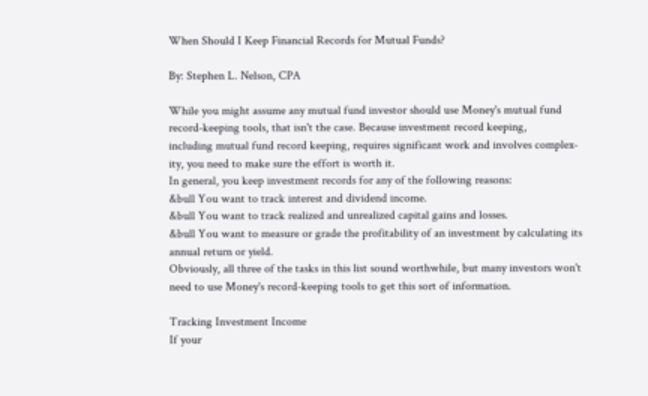When Should I Keep Financial Records for Mutual Funds?

By: Stephen L. Nelson, CPA

While you might assume any mutual fund investor should use Money's mutual fund
record-keeping tools, that isn't the case. Because investment record keeping,
including mutual fund record keeping, requires significant work and involves complex-
ity, you need to make sure the effort is worth it.
In general, you keep investment records for any of the following reasons:
&bull You want to track interest and dividend income.
&bull You want to track realized and unrealized capital gains and losses.
&bull You want to measure or grade the profitability of an investment by calculating its
annual return or yield.
Obviously, all three of the tasks in this list sound worthwhile, but many investors won't
need to use Money's record-keeping tools to get this sort of information.

Tracking Investment Income
If your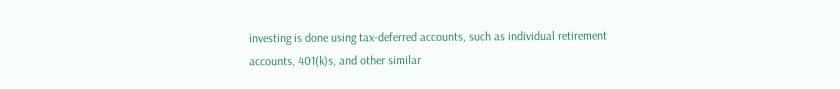investing is done using tax-deferred accounts, such as individual retirement
accounts, 401(k)s, and other similar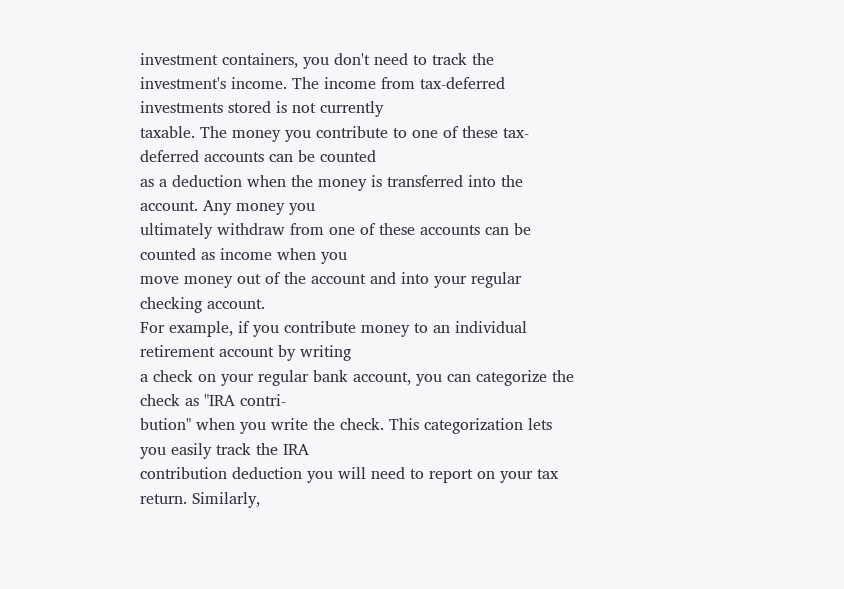investment containers, you don't need to track the
investment's income. The income from tax-deferred investments stored is not currently
taxable. The money you contribute to one of these tax-deferred accounts can be counted
as a deduction when the money is transferred into the account. Any money you
ultimately withdraw from one of these accounts can be counted as income when you
move money out of the account and into your regular checking account.
For example, if you contribute money to an individual retirement account by writing
a check on your regular bank account, you can categorize the check as "IRA contri-
bution" when you write the check. This categorization lets you easily track the IRA
contribution deduction you will need to report on your tax return. Similarly,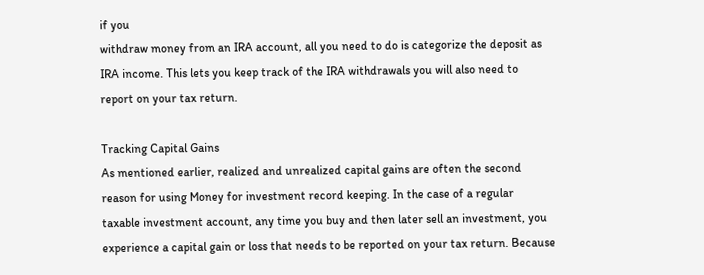if you
withdraw money from an IRA account, all you need to do is categorize the deposit as
IRA income. This lets you keep track of the IRA withdrawals you will also need to
report on your tax return.

Tracking Capital Gains
As mentioned earlier, realized and unrealized capital gains are often the second
reason for using Money for investment record keeping. In the case of a regular
taxable investment account, any time you buy and then later sell an investment, you
experience a capital gain or loss that needs to be reported on your tax return. Because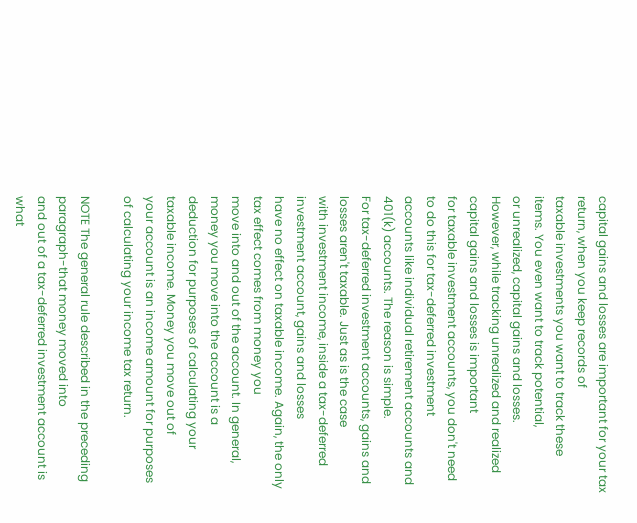capital gains and losses are important for your tax return, when you keep records of
taxable investments you want to track these items. You even want to track potential,
or unrealized, capital gains and losses.
However, while tracking unrealized and realized capital gains and losses is important
for taxable investment accounts, you don't need to do this for tax-deferred investment
accounts like individual retirement accounts and 401(k) accounts. The reason is simple.
For tax-deferred investment accounts, gains and losses aren't taxable. Just as is the case
with investment income, inside a tax-deferred investment account, gains and losses
have no effect on taxable income. Again, the only tax effect comes from money you
move into and out of the account. In general, money you move into the account is a
deduction for purposes of calculating your taxable income. Money you move out of
your account is an income amount for purposes of calculating your income tax return.

NOTE The general rule described in the preceding paragraph-that money moved into
and out of a tax-deferred investment account is what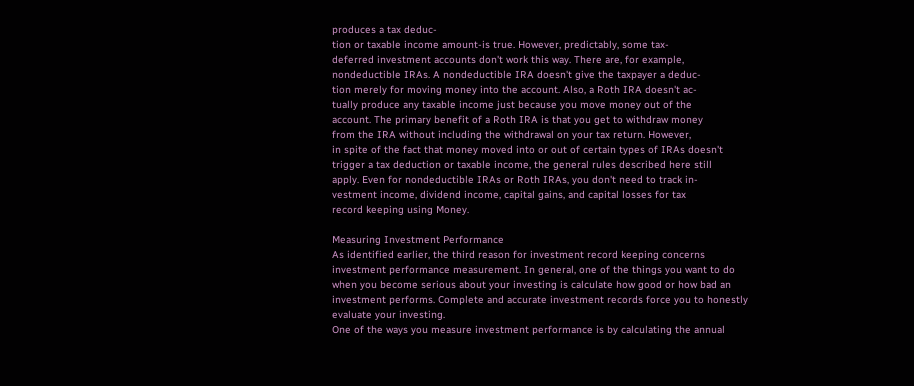produces a tax deduc-
tion or taxable income amount-is true. However, predictably, some tax-
deferred investment accounts don't work this way. There are, for example,
nondeductible IRAs. A nondeductible IRA doesn't give the taxpayer a deduc-
tion merely for moving money into the account. Also, a Roth IRA doesn't ac-
tually produce any taxable income just because you move money out of the
account. The primary benefit of a Roth IRA is that you get to withdraw money
from the IRA without including the withdrawal on your tax return. However,
in spite of the fact that money moved into or out of certain types of IRAs doesn't
trigger a tax deduction or taxable income, the general rules described here still
apply. Even for nondeductible IRAs or Roth IRAs, you don't need to track in-
vestment income, dividend income, capital gains, and capital losses for tax
record keeping using Money.

Measuring Investment Performance
As identified earlier, the third reason for investment record keeping concerns
investment performance measurement. In general, one of the things you want to do
when you become serious about your investing is calculate how good or how bad an
investment performs. Complete and accurate investment records force you to honestly
evaluate your investing.
One of the ways you measure investment performance is by calculating the annual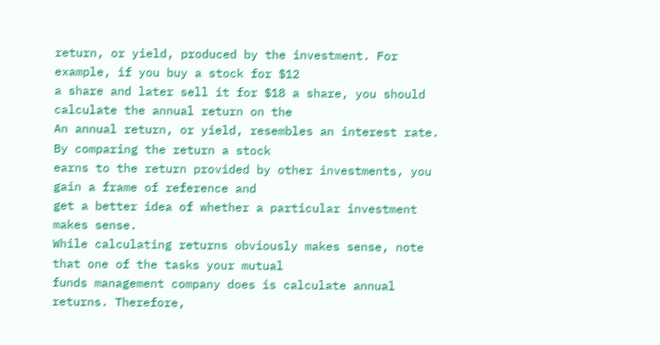return, or yield, produced by the investment. For example, if you buy a stock for $12
a share and later sell it for $18 a share, you should calculate the annual return on the
An annual return, or yield, resembles an interest rate. By comparing the return a stock
earns to the return provided by other investments, you gain a frame of reference and
get a better idea of whether a particular investment makes sense.
While calculating returns obviously makes sense, note that one of the tasks your mutual
funds management company does is calculate annual returns. Therefore,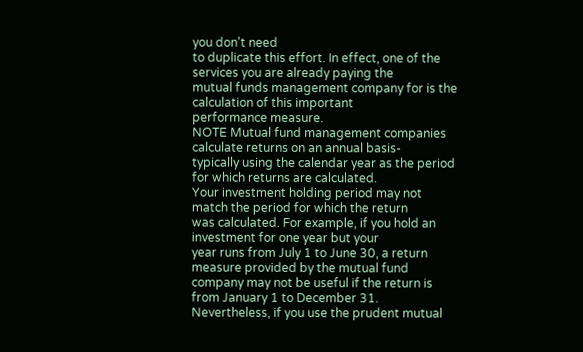you don't need
to duplicate this effort. In effect, one of the services you are already paying the
mutual funds management company for is the calculation of this important
performance measure.
NOTE Mutual fund management companies calculate returns on an annual basis-
typically using the calendar year as the period for which returns are calculated.
Your investment holding period may not match the period for which the return
was calculated. For example, if you hold an investment for one year but your
year runs from July 1 to June 30, a return measure provided by the mutual fund
company may not be useful if the return is from January 1 to December 31.
Nevertheless, if you use the prudent mutual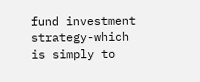fund investment strategy-which
is simply to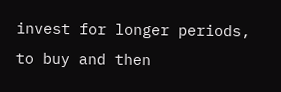invest for longer periods, to buy and then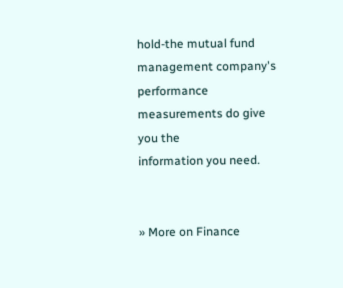hold-the mutual fund
management company's performance measurements do give you the
information you need.


» More on Finance